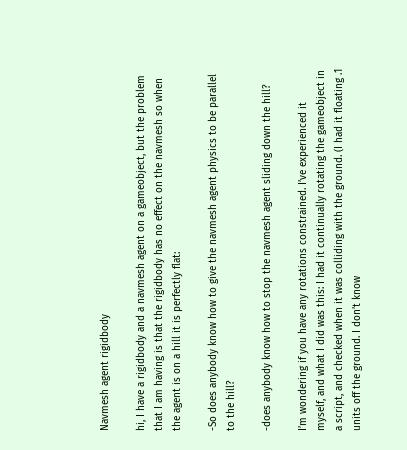Navmesh agent rigidbody

hi, I have a rigidbody and a navmesh agent on a gameobject, but the problem that I am having is that the rigidbody has no effect on the navmesh so when the agent is on a hill it is perfectly flat:

-So does anybody know how to give the navmesh agent physics to be parallel to the hill?

-does anybody know how to stop the navmesh agent sliding down the hill?

I’m wondering if you have any rotations constrained. I’ve experienced it myself, and what I did was this: I had it continually rotating the gameobject in a script, and checked when it was colliding with the ground. (I had it floating .1 units off the ground. I don’t know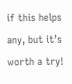if this helps any, but it’s worth a try!